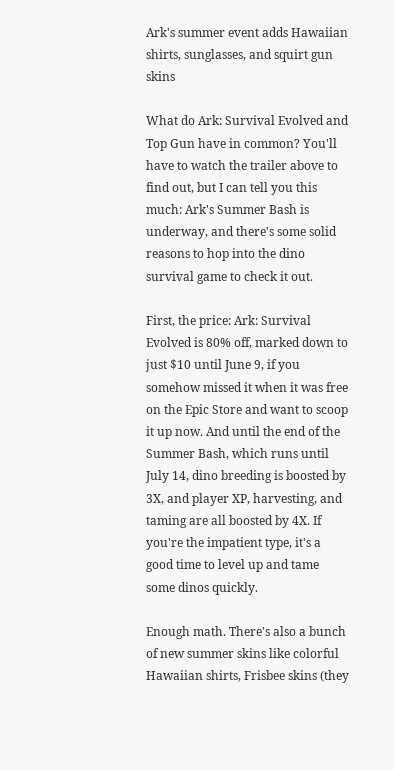Ark's summer event adds Hawaiian shirts, sunglasses, and squirt gun skins

What do Ark: Survival Evolved and Top Gun have in common? You'll have to watch the trailer above to find out, but I can tell you this much: Ark's Summer Bash is underway, and there's some solid reasons to hop into the dino survival game to check it out.

First, the price: Ark: Survival Evolved is 80% off, marked down to just $10 until June 9, if you somehow missed it when it was free on the Epic Store and want to scoop it up now. And until the end of the Summer Bash, which runs until July 14, dino breeding is boosted by 3X, and player XP, harvesting, and taming are all boosted by 4X. If you're the impatient type, it's a good time to level up and tame some dinos quickly.

Enough math. There's also a bunch of new summer skins like colorful Hawaiian shirts, Frisbee skins (they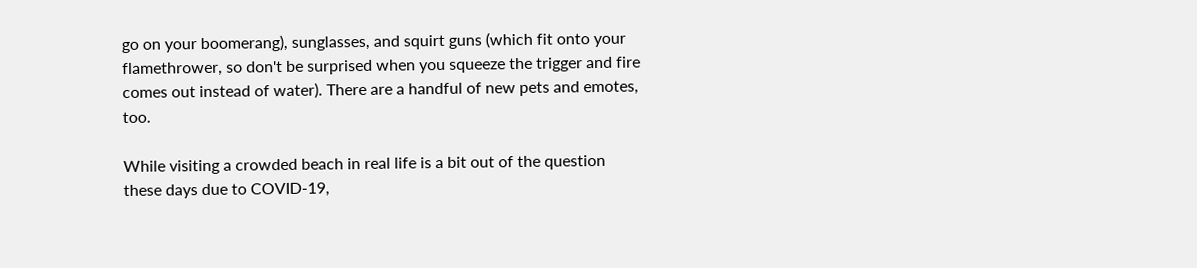go on your boomerang), sunglasses, and squirt guns (which fit onto your flamethrower, so don't be surprised when you squeeze the trigger and fire comes out instead of water). There are a handful of new pets and emotes, too.

While visiting a crowded beach in real life is a bit out of the question these days due to COVID-19,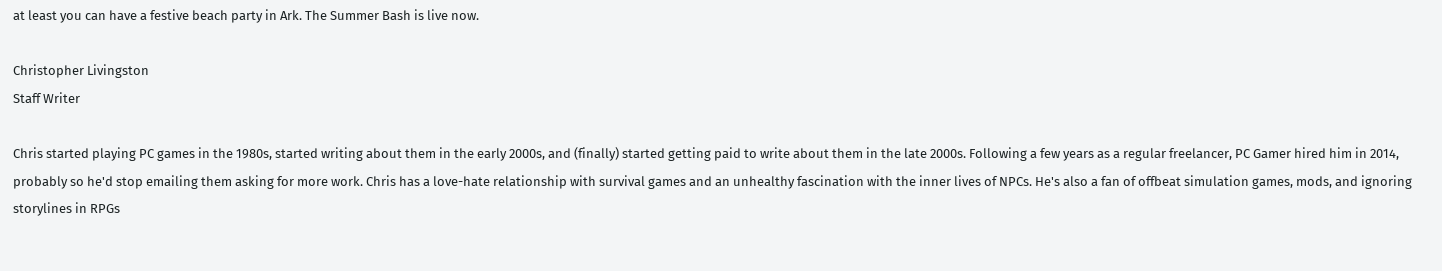at least you can have a festive beach party in Ark. The Summer Bash is live now.

Christopher Livingston
Staff Writer

Chris started playing PC games in the 1980s, started writing about them in the early 2000s, and (finally) started getting paid to write about them in the late 2000s. Following a few years as a regular freelancer, PC Gamer hired him in 2014, probably so he'd stop emailing them asking for more work. Chris has a love-hate relationship with survival games and an unhealthy fascination with the inner lives of NPCs. He's also a fan of offbeat simulation games, mods, and ignoring storylines in RPGs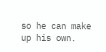so he can make up his own.